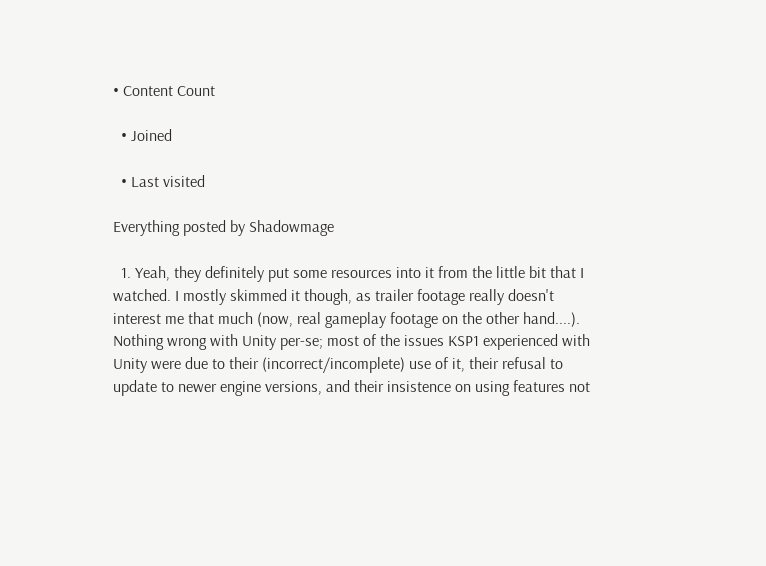• Content Count

  • Joined

  • Last visited

Everything posted by Shadowmage

  1. Yeah, they definitely put some resources into it from the little bit that I watched. I mostly skimmed it though, as trailer footage really doesn't interest me that much (now, real gameplay footage on the other hand....). Nothing wrong with Unity per-se; most of the issues KSP1 experienced with Unity were due to their (incorrect/incomplete) use of it, their refusal to update to newer engine versions, and their insistence on using features not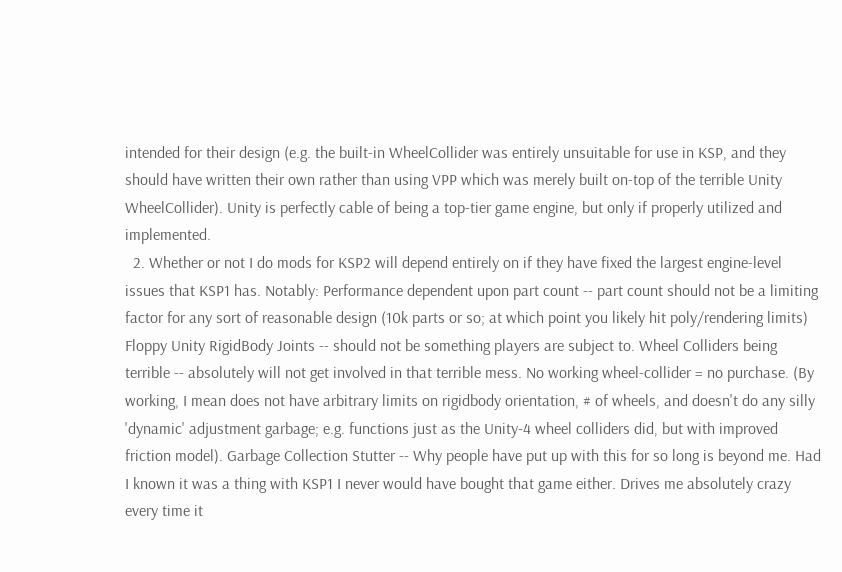intended for their design (e.g. the built-in WheelCollider was entirely unsuitable for use in KSP, and they should have written their own rather than using VPP which was merely built on-top of the terrible Unity WheelCollider). Unity is perfectly cable of being a top-tier game engine, but only if properly utilized and implemented.
  2. Whether or not I do mods for KSP2 will depend entirely on if they have fixed the largest engine-level issues that KSP1 has. Notably: Performance dependent upon part count -- part count should not be a limiting factor for any sort of reasonable design (10k parts or so; at which point you likely hit poly/rendering limits) Floppy Unity RigidBody Joints -- should not be something players are subject to. Wheel Colliders being terrible -- absolutely will not get involved in that terrible mess. No working wheel-collider = no purchase. (By working, I mean does not have arbitrary limits on rigidbody orientation, # of wheels, and doesn't do any silly 'dynamic' adjustment garbage; e.g. functions just as the Unity-4 wheel colliders did, but with improved friction model). Garbage Collection Stutter -- Why people have put up with this for so long is beyond me. Had I known it was a thing with KSP1 I never would have bought that game either. Drives me absolutely crazy every time it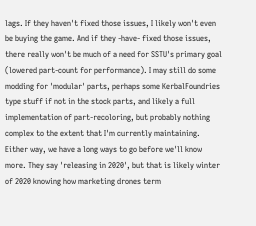lags. If they haven't fixed those issues, I likely won't even be buying the game. And if they -have- fixed those issues, there really won't be much of a need for SSTU's primary goal (lowered part-count for performance). I may still do some modding for 'modular' parts, perhaps some KerbalFoundries type stuff if not in the stock parts, and likely a full implementation of part-recoloring, but probably nothing complex to the extent that I'm currently maintaining. Either way, we have a long ways to go before we'll know more. They say 'releasing in 2020', but that is likely winter of 2020 knowing how marketing drones term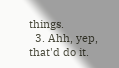things.
  3. Ahh, yep, that'd do it.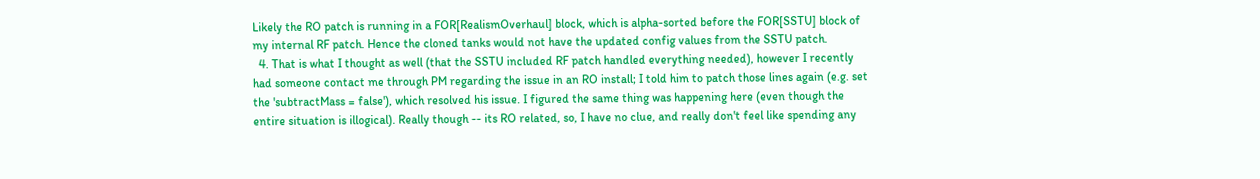Likely the RO patch is running in a FOR[RealismOverhaul] block, which is alpha-sorted before the FOR[SSTU] block of my internal RF patch. Hence the cloned tanks would not have the updated config values from the SSTU patch.
  4. That is what I thought as well (that the SSTU included RF patch handled everything needed), however I recently had someone contact me through PM regarding the issue in an RO install; I told him to patch those lines again (e.g. set the 'subtractMass = false'), which resolved his issue. I figured the same thing was happening here (even though the entire situation is illogical). Really though -- its RO related, so, I have no clue, and really don't feel like spending any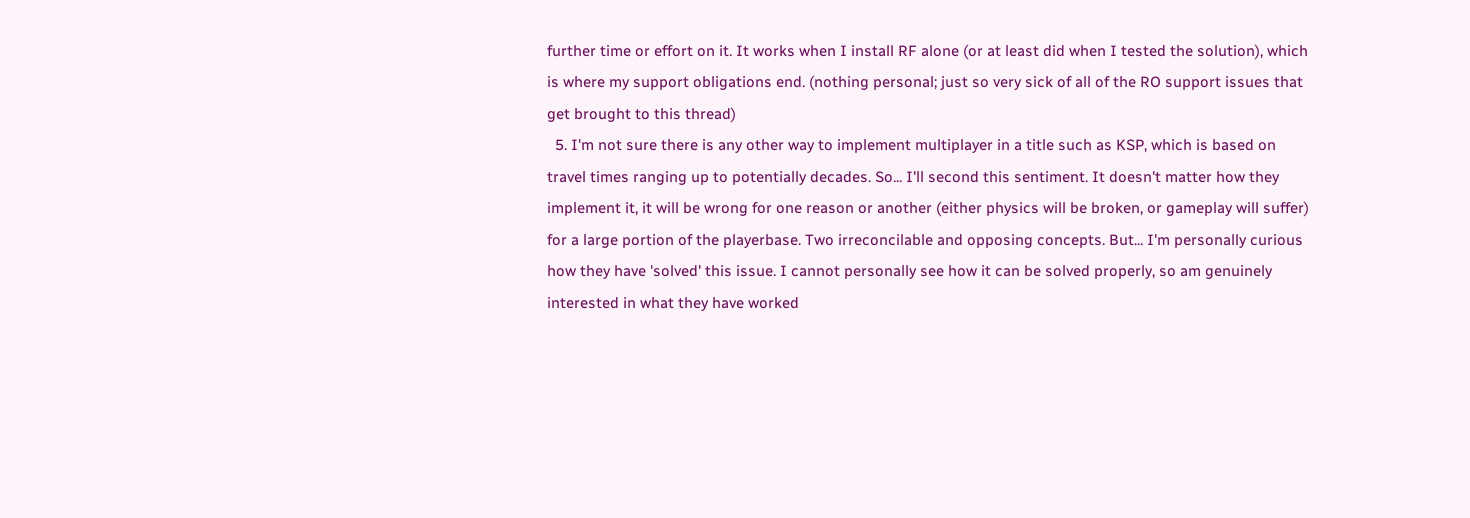further time or effort on it. It works when I install RF alone (or at least did when I tested the solution), which is where my support obligations end. (nothing personal; just so very sick of all of the RO support issues that get brought to this thread)
  5. I'm not sure there is any other way to implement multiplayer in a title such as KSP, which is based on travel times ranging up to potentially decades. So... I'll second this sentiment. It doesn't matter how they implement it, it will be wrong for one reason or another (either physics will be broken, or gameplay will suffer) for a large portion of the playerbase. Two irreconcilable and opposing concepts. But... I'm personally curious how they have 'solved' this issue. I cannot personally see how it can be solved properly, so am genuinely interested in what they have worked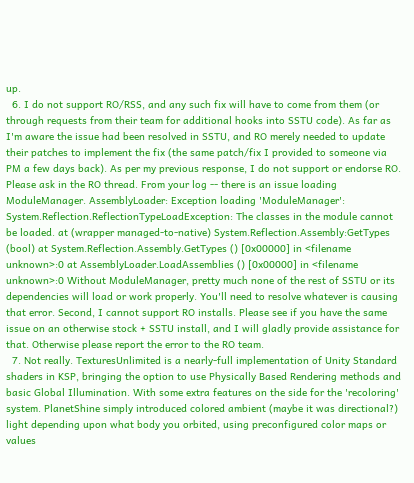up.
  6. I do not support RO/RSS, and any such fix will have to come from them (or through requests from their team for additional hooks into SSTU code). As far as I'm aware the issue had been resolved in SSTU, and RO merely needed to update their patches to implement the fix (the same patch/fix I provided to someone via PM a few days back). As per my previous response, I do not support or endorse RO. Please ask in the RO thread. From your log -- there is an issue loading ModuleManager. AssemblyLoader: Exception loading 'ModuleManager': System.Reflection.ReflectionTypeLoadException: The classes in the module cannot be loaded. at (wrapper managed-to-native) System.Reflection.Assembly:GetTypes (bool) at System.Reflection.Assembly.GetTypes () [0x00000] in <filename unknown>:0 at AssemblyLoader.LoadAssemblies () [0x00000] in <filename unknown>:0 Without ModuleManager, pretty much none of the rest of SSTU or its dependencies will load or work properly. You'll need to resolve whatever is causing that error. Second, I cannot support RO installs. Please see if you have the same issue on an otherwise stock + SSTU install, and I will gladly provide assistance for that. Otherwise please report the error to the RO team.
  7. Not really. TexturesUnlimited is a nearly-full implementation of Unity Standard shaders in KSP, bringing the option to use Physically Based Rendering methods and basic Global Illumination. With some extra features on the side for the 'recoloring' system. PlanetShine simply introduced colored ambient (maybe it was directional?) light depending upon what body you orbited, using preconfigured color maps or values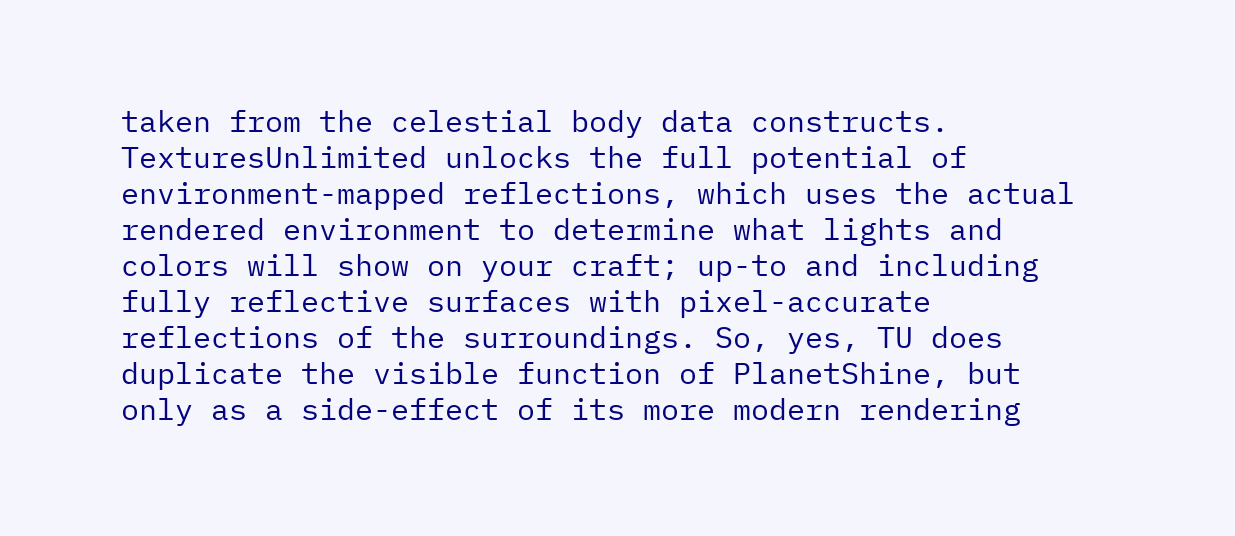taken from the celestial body data constructs. TexturesUnlimited unlocks the full potential of environment-mapped reflections, which uses the actual rendered environment to determine what lights and colors will show on your craft; up-to and including fully reflective surfaces with pixel-accurate reflections of the surroundings. So, yes, TU does duplicate the visible function of PlanetShine, but only as a side-effect of its more modern rendering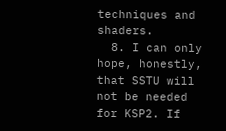techniques and shaders.
  8. I can only hope, honestly, that SSTU will not be needed for KSP2. If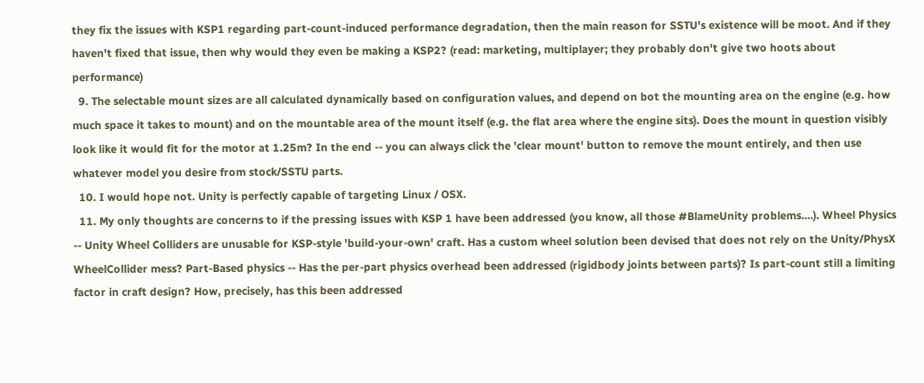they fix the issues with KSP1 regarding part-count-induced performance degradation, then the main reason for SSTU's existence will be moot. And if they haven't fixed that issue, then why would they even be making a KSP2? (read: marketing, multiplayer; they probably don't give two hoots about performance)
  9. The selectable mount sizes are all calculated dynamically based on configuration values, and depend on bot the mounting area on the engine (e.g. how much space it takes to mount) and on the mountable area of the mount itself (e.g. the flat area where the engine sits). Does the mount in question visibly look like it would fit for the motor at 1.25m? In the end -- you can always click the 'clear mount' button to remove the mount entirely, and then use whatever model you desire from stock/SSTU parts.
  10. I would hope not. Unity is perfectly capable of targeting Linux / OSX.
  11. My only thoughts are concerns to if the pressing issues with KSP 1 have been addressed (you know, all those #BlameUnity problems....). Wheel Physics -- Unity Wheel Colliders are unusable for KSP-style 'build-your-own' craft. Has a custom wheel solution been devised that does not rely on the Unity/PhysX WheelCollider mess? Part-Based physics -- Has the per-part physics overhead been addressed (rigidbody joints between parts)? Is part-count still a limiting factor in craft design? How, precisely, has this been addressed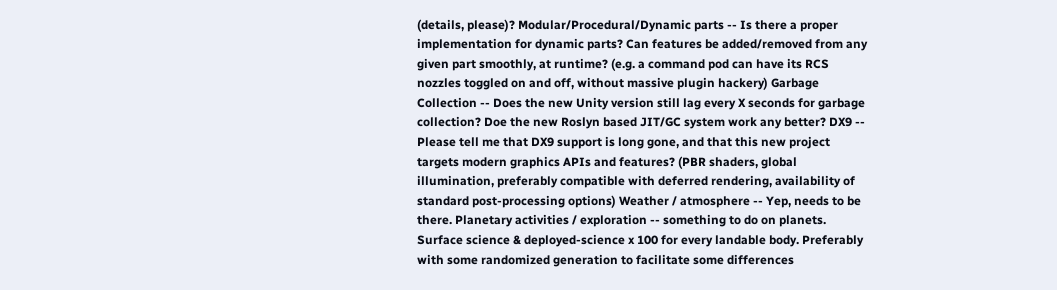(details, please)? Modular/Procedural/Dynamic parts -- Is there a proper implementation for dynamic parts? Can features be added/removed from any given part smoothly, at runtime? (e.g. a command pod can have its RCS nozzles toggled on and off, without massive plugin hackery) Garbage Collection -- Does the new Unity version still lag every X seconds for garbage collection? Doe the new Roslyn based JIT/GC system work any better? DX9 -- Please tell me that DX9 support is long gone, and that this new project targets modern graphics APIs and features? (PBR shaders, global illumination, preferably compatible with deferred rendering, availability of standard post-processing options) Weather / atmosphere -- Yep, needs to be there. Planetary activities / exploration -- something to do on planets. Surface science & deployed-science x 100 for every landable body. Preferably with some randomized generation to facilitate some differences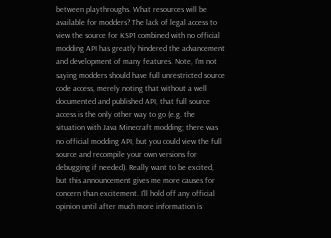between playthroughs. What resources will be available for modders? The lack of legal access to view the source for KSP1 combined with no official modding API has greatly hindered the advancement and development of many features. Note, I'm not saying modders should have full unrestricted source code access, merely noting that without a well documented and published API, that full source access is the only other way to go (e.g. the situation with Java Minecraft modding; there was no official modding API, but you could view the full source and recompile your own versions for debugging if needed). Really want to be excited, but this announcement gives me more causes for concern than excitement. I'll hold off any official opinion until after much more information is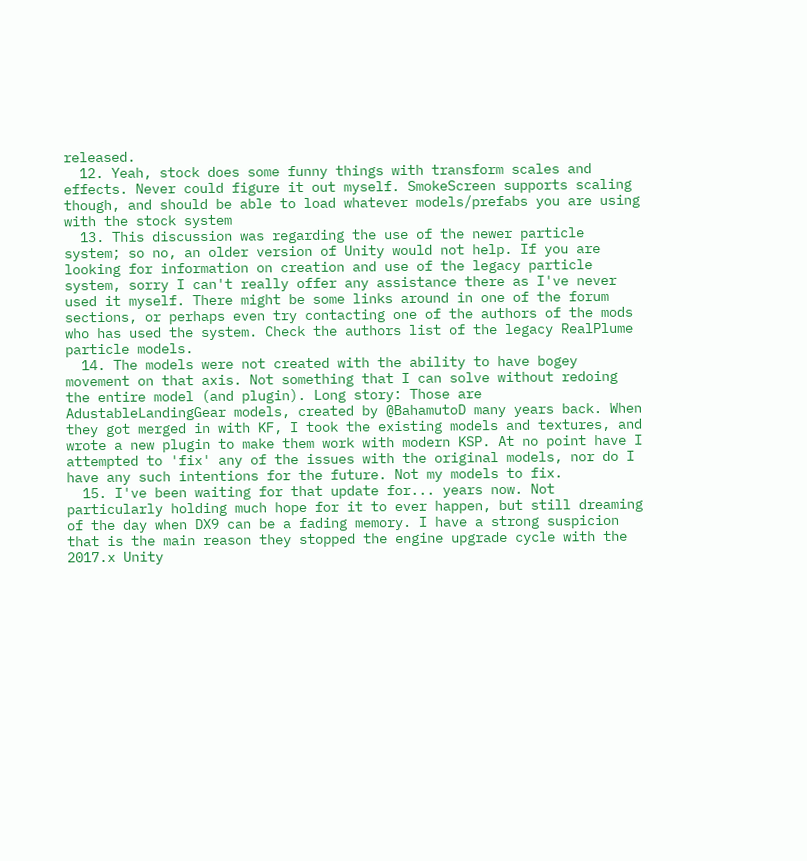released.
  12. Yeah, stock does some funny things with transform scales and effects. Never could figure it out myself. SmokeScreen supports scaling though, and should be able to load whatever models/prefabs you are using with the stock system
  13. This discussion was regarding the use of the newer particle system; so no, an older version of Unity would not help. If you are looking for information on creation and use of the legacy particle system, sorry I can't really offer any assistance there as I've never used it myself. There might be some links around in one of the forum sections, or perhaps even try contacting one of the authors of the mods who has used the system. Check the authors list of the legacy RealPlume particle models.
  14. The models were not created with the ability to have bogey movement on that axis. Not something that I can solve without redoing the entire model (and plugin). Long story: Those are AdustableLandingGear models, created by @BahamutoD many years back. When they got merged in with KF, I took the existing models and textures, and wrote a new plugin to make them work with modern KSP. At no point have I attempted to 'fix' any of the issues with the original models, nor do I have any such intentions for the future. Not my models to fix.
  15. I've been waiting for that update for... years now. Not particularly holding much hope for it to ever happen, but still dreaming of the day when DX9 can be a fading memory. I have a strong suspicion that is the main reason they stopped the engine upgrade cycle with the 2017.x Unity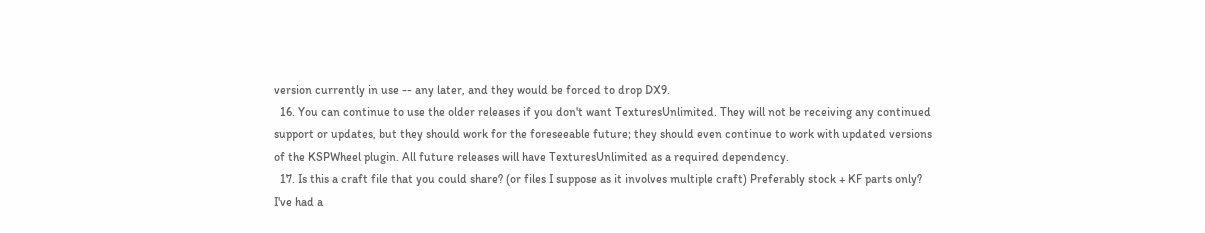version currently in use -- any later, and they would be forced to drop DX9.
  16. You can continue to use the older releases if you don't want TexturesUnlimited. They will not be receiving any continued support or updates, but they should work for the foreseeable future; they should even continue to work with updated versions of the KSPWheel plugin. All future releases will have TexturesUnlimited as a required dependency.
  17. Is this a craft file that you could share? (or files I suppose as it involves multiple craft) Preferably stock + KF parts only? I've had a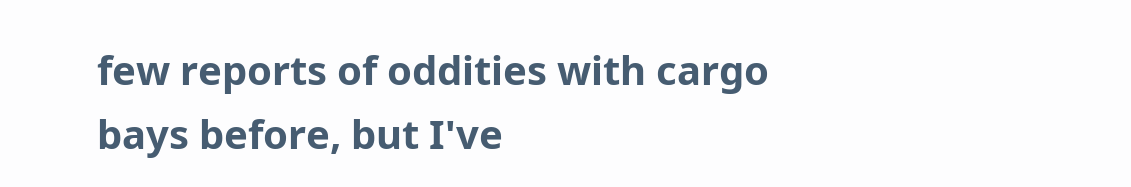few reports of oddities with cargo bays before, but I've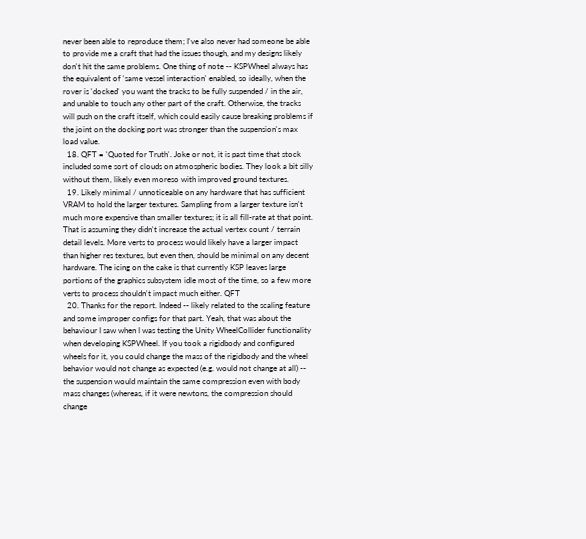never been able to reproduce them; I've also never had someone be able to provide me a craft that had the issues though, and my designs likely don't hit the same problems. One thing of note -- KSPWheel always has the equivalent of 'same vessel interaction' enabled, so ideally, when the rover is 'docked' you want the tracks to be fully suspended / in the air, and unable to touch any other part of the craft. Otherwise, the tracks will push on the craft itself, which could easily cause breaking problems if the joint on the docking port was stronger than the suspension's max load value.
  18. QFT = 'Quoted for Truth'. Joke or not, it is past time that stock included some sort of clouds on atmospheric bodies. They look a bit silly without them, likely even moreso with improved ground textures.
  19. Likely minimal / unnoticeable on any hardware that has sufficient VRAM to hold the larger textures. Sampling from a larger texture isn't much more expensive than smaller textures; it is all fill-rate at that point. That is assuming they didn't increase the actual vertex count / terrain detail levels. More verts to process would likely have a larger impact than higher res textures, but even then, should be minimal on any decent hardware. The icing on the cake is that currently KSP leaves large portions of the graphics subsystem idle most of the time, so a few more verts to process shouldn't impact much either. QFT
  20. Thanks for the report. Indeed -- likely related to the scaling feature and some improper configs for that part. Yeah, that was about the behaviour I saw when I was testing the Unity WheelCollider functionality when developing KSPWheel. If you took a rigidbody and configured wheels for it, you could change the mass of the rigidbody and the wheel behavior would not change as expected (e.g. would not change at all) -- the suspension would maintain the same compression even with body mass changes (whereas, if it were newtons, the compression should change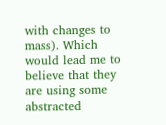with changes to mass). Which would lead me to believe that they are using some abstracted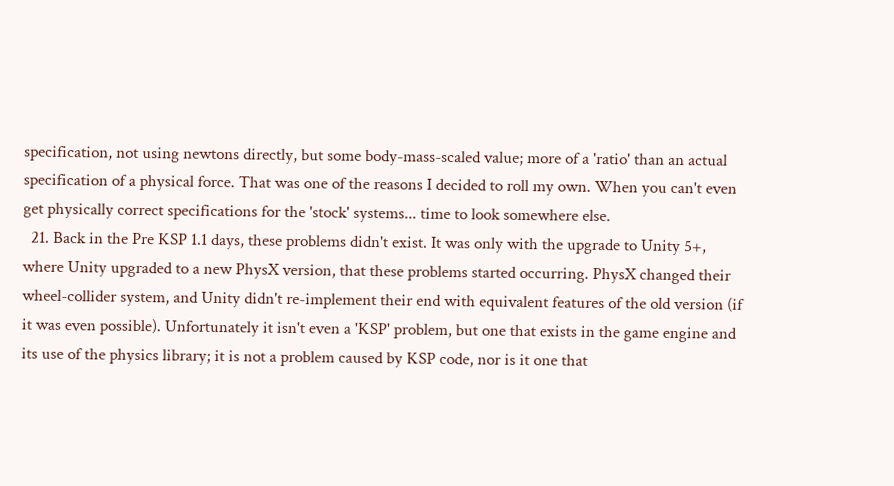specification, not using newtons directly, but some body-mass-scaled value; more of a 'ratio' than an actual specification of a physical force. That was one of the reasons I decided to roll my own. When you can't even get physically correct specifications for the 'stock' systems... time to look somewhere else.
  21. Back in the Pre KSP 1.1 days, these problems didn't exist. It was only with the upgrade to Unity 5+, where Unity upgraded to a new PhysX version, that these problems started occurring. PhysX changed their wheel-collider system, and Unity didn't re-implement their end with equivalent features of the old version (if it was even possible). Unfortunately it isn't even a 'KSP' problem, but one that exists in the game engine and its use of the physics library; it is not a problem caused by KSP code, nor is it one that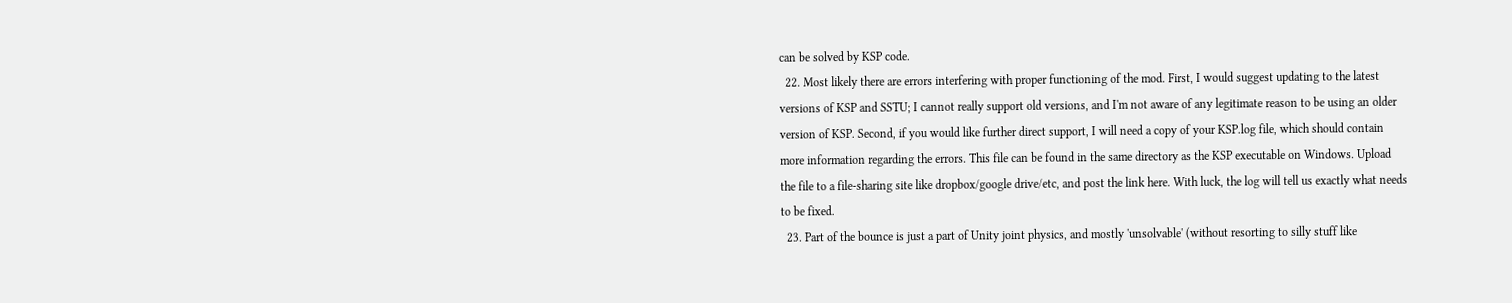can be solved by KSP code.
  22. Most likely there are errors interfering with proper functioning of the mod. First, I would suggest updating to the latest versions of KSP and SSTU; I cannot really support old versions, and I'm not aware of any legitimate reason to be using an older version of KSP. Second, if you would like further direct support, I will need a copy of your KSP.log file, which should contain more information regarding the errors. This file can be found in the same directory as the KSP executable on Windows. Upload the file to a file-sharing site like dropbox/google drive/etc, and post the link here. With luck, the log will tell us exactly what needs to be fixed.
  23. Part of the bounce is just a part of Unity joint physics, and mostly 'unsolvable' (without resorting to silly stuff like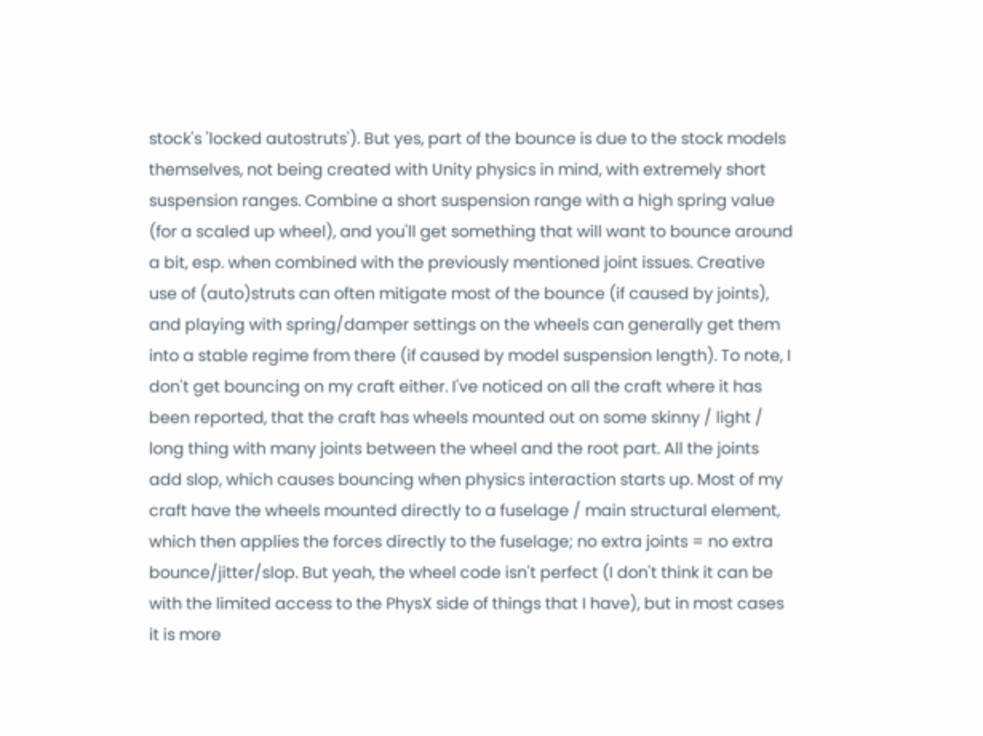stock's 'locked autostruts'). But yes, part of the bounce is due to the stock models themselves, not being created with Unity physics in mind, with extremely short suspension ranges. Combine a short suspension range with a high spring value (for a scaled up wheel), and you'll get something that will want to bounce around a bit, esp. when combined with the previously mentioned joint issues. Creative use of (auto)struts can often mitigate most of the bounce (if caused by joints), and playing with spring/damper settings on the wheels can generally get them into a stable regime from there (if caused by model suspension length). To note, I don't get bouncing on my craft either. I've noticed on all the craft where it has been reported, that the craft has wheels mounted out on some skinny / light / long thing with many joints between the wheel and the root part. All the joints add slop, which causes bouncing when physics interaction starts up. Most of my craft have the wheels mounted directly to a fuselage / main structural element, which then applies the forces directly to the fuselage; no extra joints = no extra bounce/jitter/slop. But yeah, the wheel code isn't perfect (I don't think it can be with the limited access to the PhysX side of things that I have), but in most cases it is more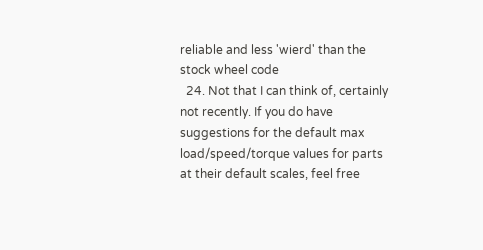reliable and less 'wierd' than the stock wheel code
  24. Not that I can think of, certainly not recently. If you do have suggestions for the default max load/speed/torque values for parts at their default scales, feel free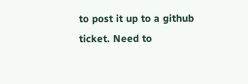to post it up to a github ticket. Need to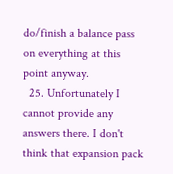do/finish a balance pass on everything at this point anyway.
  25. Unfortunately I cannot provide any answers there. I don't think that expansion pack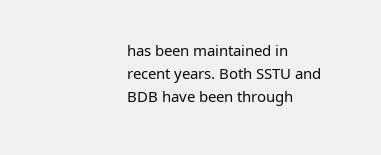has been maintained in recent years. Both SSTU and BDB have been through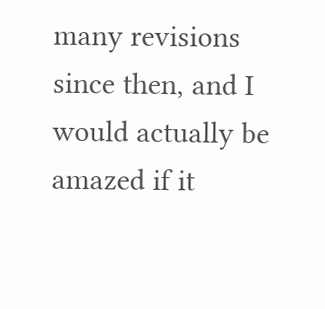many revisions since then, and I would actually be amazed if it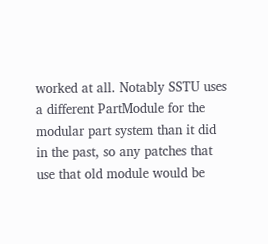worked at all. Notably SSTU uses a different PartModule for the modular part system than it did in the past, so any patches that use that old module would be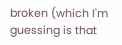broken (which I'm guessing is that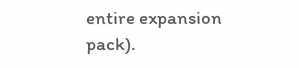entire expansion pack).